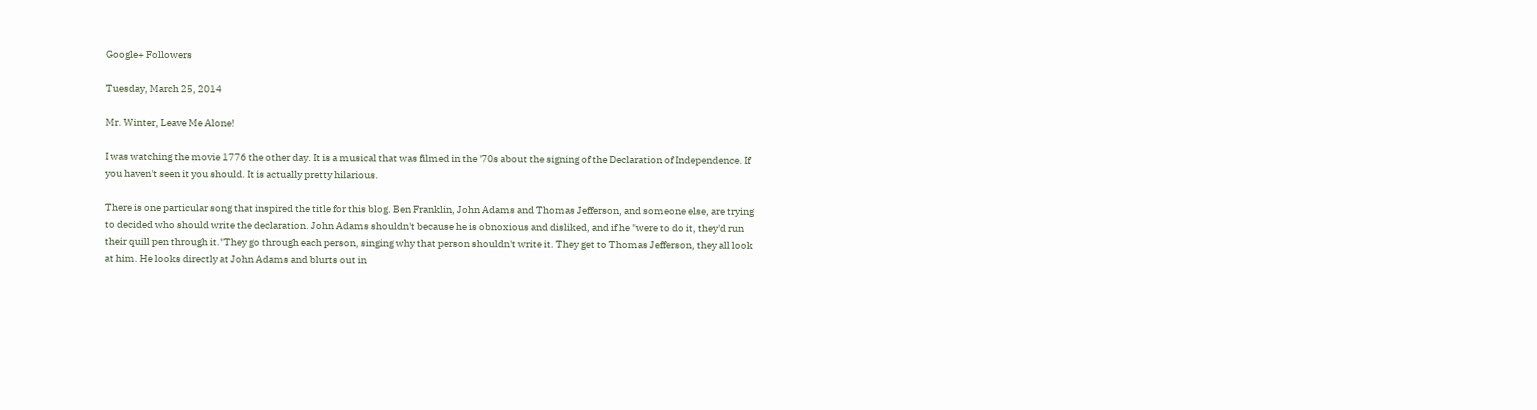Google+ Followers

Tuesday, March 25, 2014

Mr. Winter, Leave Me Alone!

I was watching the movie 1776 the other day. It is a musical that was filmed in the '70s about the signing of the Declaration of Independence. If you haven't seen it you should. It is actually pretty hilarious.

There is one particular song that inspired the title for this blog. Ben Franklin, John Adams and Thomas Jefferson, and someone else, are trying to decided who should write the declaration. John Adams shouldn't because he is obnoxious and disliked, and if he "were to do it, they'd run their quill pen through it."They go through each person, singing why that person shouldn't write it. They get to Thomas Jefferson, they all look at him. He looks directly at John Adams and blurts out in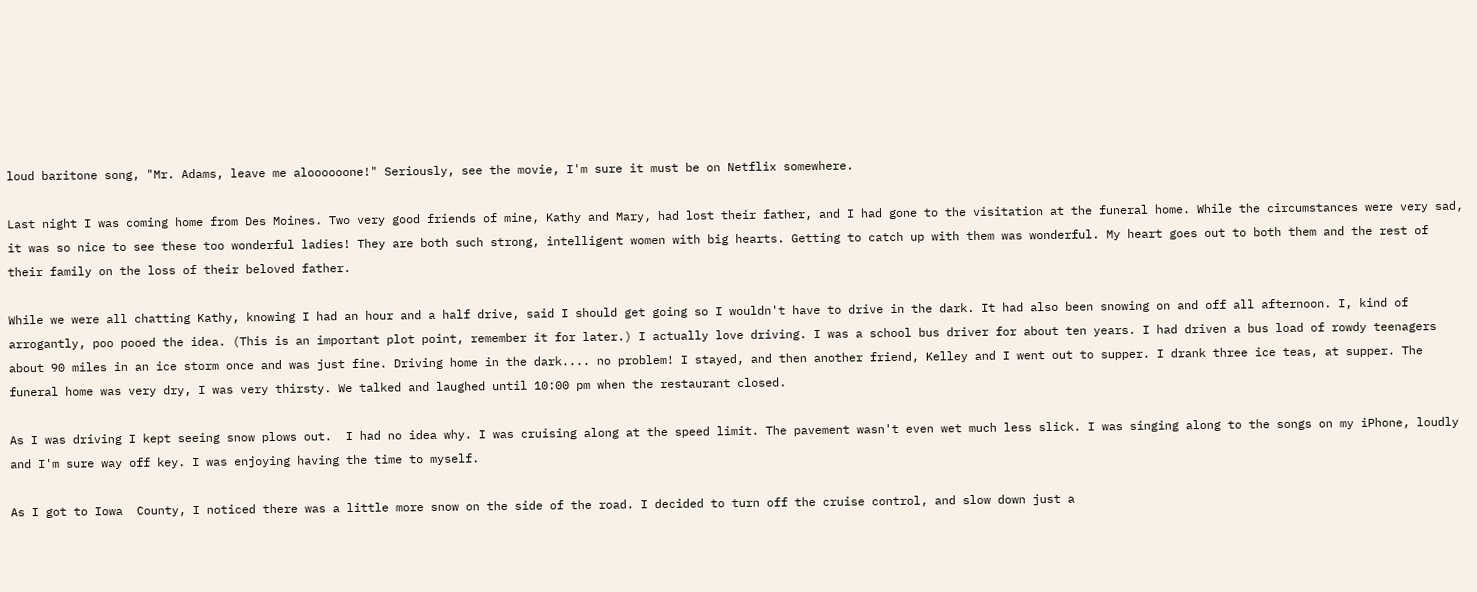loud baritone song, "Mr. Adams, leave me aloooooone!" Seriously, see the movie, I'm sure it must be on Netflix somewhere.

Last night I was coming home from Des Moines. Two very good friends of mine, Kathy and Mary, had lost their father, and I had gone to the visitation at the funeral home. While the circumstances were very sad, it was so nice to see these too wonderful ladies! They are both such strong, intelligent women with big hearts. Getting to catch up with them was wonderful. My heart goes out to both them and the rest of their family on the loss of their beloved father.

While we were all chatting Kathy, knowing I had an hour and a half drive, said I should get going so I wouldn't have to drive in the dark. It had also been snowing on and off all afternoon. I, kind of arrogantly, poo pooed the idea. (This is an important plot point, remember it for later.) I actually love driving. I was a school bus driver for about ten years. I had driven a bus load of rowdy teenagers about 90 miles in an ice storm once and was just fine. Driving home in the dark.... no problem! I stayed, and then another friend, Kelley and I went out to supper. I drank three ice teas, at supper. The funeral home was very dry, I was very thirsty. We talked and laughed until 10:00 pm when the restaurant closed.

As I was driving I kept seeing snow plows out.  I had no idea why. I was cruising along at the speed limit. The pavement wasn't even wet much less slick. I was singing along to the songs on my iPhone, loudly and I'm sure way off key. I was enjoying having the time to myself.

As I got to Iowa  County, I noticed there was a little more snow on the side of the road. I decided to turn off the cruise control, and slow down just a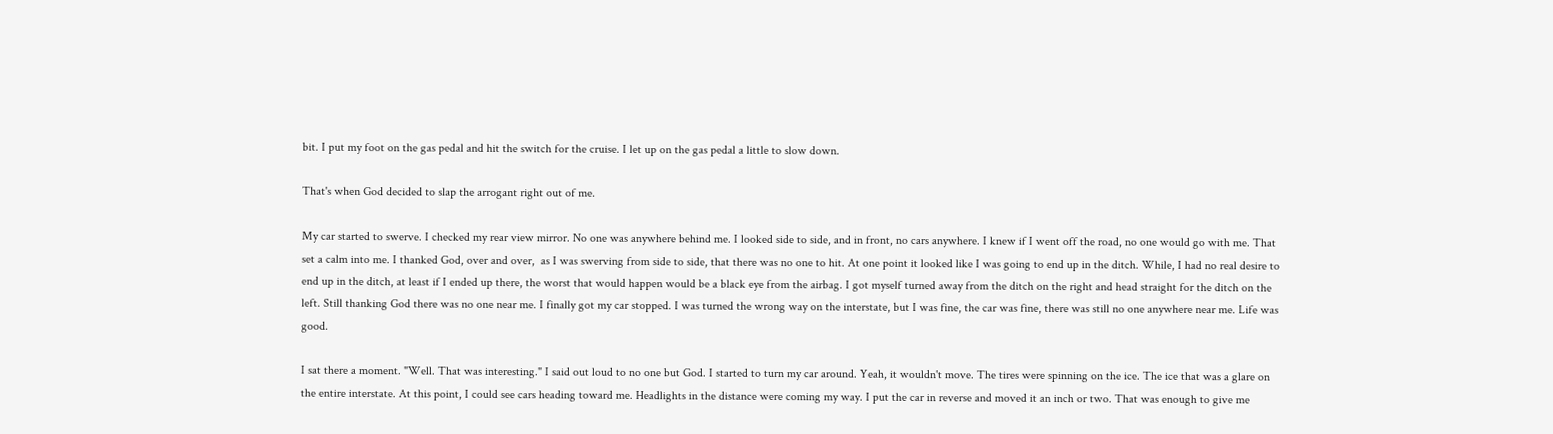bit. I put my foot on the gas pedal and hit the switch for the cruise. I let up on the gas pedal a little to slow down.

That's when God decided to slap the arrogant right out of me.

My car started to swerve. I checked my rear view mirror. No one was anywhere behind me. I looked side to side, and in front, no cars anywhere. I knew if I went off the road, no one would go with me. That set a calm into me. I thanked God, over and over,  as I was swerving from side to side, that there was no one to hit. At one point it looked like I was going to end up in the ditch. While, I had no real desire to end up in the ditch, at least if I ended up there, the worst that would happen would be a black eye from the airbag. I got myself turned away from the ditch on the right and head straight for the ditch on the left. Still thanking God there was no one near me. I finally got my car stopped. I was turned the wrong way on the interstate, but I was fine, the car was fine, there was still no one anywhere near me. Life was good.

I sat there a moment. "Well. That was interesting." I said out loud to no one but God. I started to turn my car around. Yeah, it wouldn't move. The tires were spinning on the ice. The ice that was a glare on the entire interstate. At this point, I could see cars heading toward me. Headlights in the distance were coming my way. I put the car in reverse and moved it an inch or two. That was enough to give me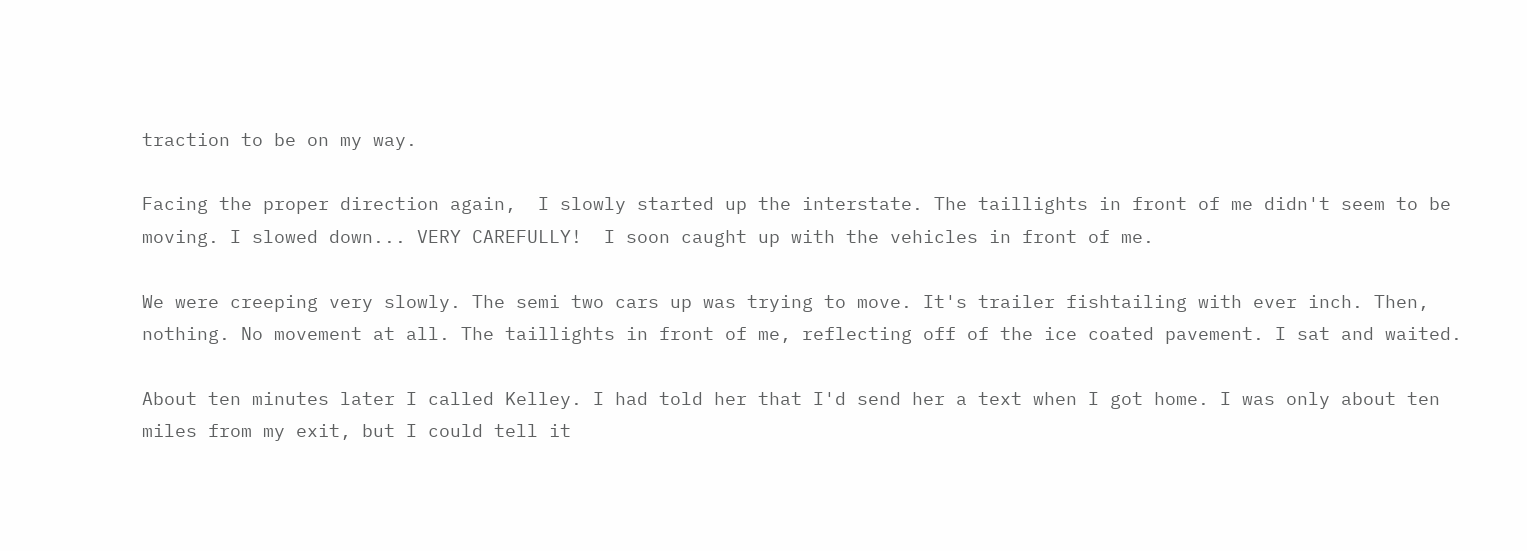traction to be on my way.

Facing the proper direction again,  I slowly started up the interstate. The taillights in front of me didn't seem to be moving. I slowed down... VERY CAREFULLY!  I soon caught up with the vehicles in front of me.

We were creeping very slowly. The semi two cars up was trying to move. It's trailer fishtailing with ever inch. Then, nothing. No movement at all. The taillights in front of me, reflecting off of the ice coated pavement. I sat and waited.

About ten minutes later I called Kelley. I had told her that I'd send her a text when I got home. I was only about ten miles from my exit, but I could tell it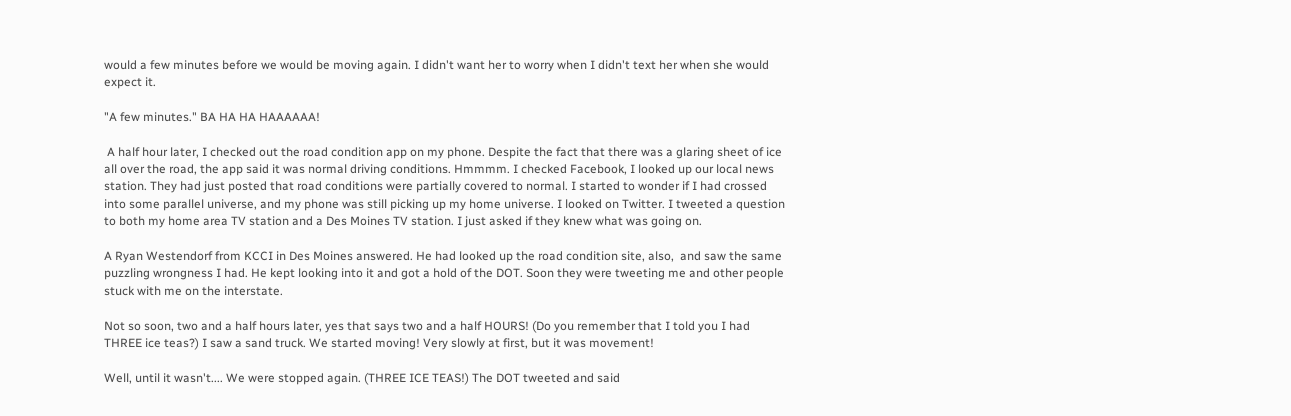would a few minutes before we would be moving again. I didn't want her to worry when I didn't text her when she would expect it.

"A few minutes." BA HA HA HAAAAAA!

 A half hour later, I checked out the road condition app on my phone. Despite the fact that there was a glaring sheet of ice all over the road, the app said it was normal driving conditions. Hmmmm. I checked Facebook, I looked up our local news station. They had just posted that road conditions were partially covered to normal. I started to wonder if I had crossed into some parallel universe, and my phone was still picking up my home universe. I looked on Twitter. I tweeted a question to both my home area TV station and a Des Moines TV station. I just asked if they knew what was going on.

A Ryan Westendorf from KCCI in Des Moines answered. He had looked up the road condition site, also,  and saw the same puzzling wrongness I had. He kept looking into it and got a hold of the DOT. Soon they were tweeting me and other people stuck with me on the interstate.

Not so soon, two and a half hours later, yes that says two and a half HOURS! (Do you remember that I told you I had THREE ice teas?) I saw a sand truck. We started moving! Very slowly at first, but it was movement!

Well, until it wasn't.... We were stopped again. (THREE ICE TEAS!) The DOT tweeted and said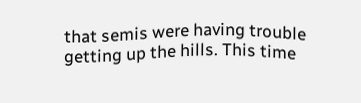that semis were having trouble getting up the hills. This time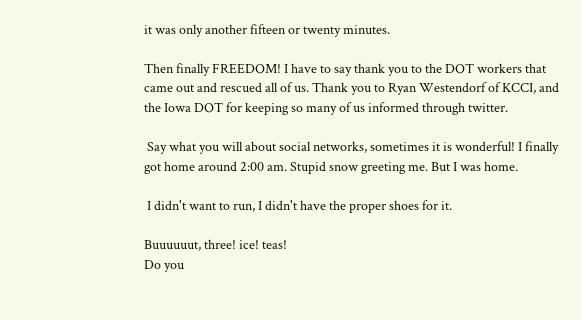it was only another fifteen or twenty minutes.

Then finally FREEDOM! I have to say thank you to the DOT workers that came out and rescued all of us. Thank you to Ryan Westendorf of KCCI, and the Iowa DOT for keeping so many of us informed through twitter.

 Say what you will about social networks, sometimes it is wonderful! I finally got home around 2:00 am. Stupid snow greeting me. But I was home.

 I didn't want to run, I didn't have the proper shoes for it.

Buuuuuut, three! ice! teas!
Do you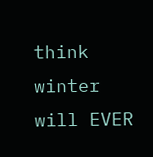think winter will EVER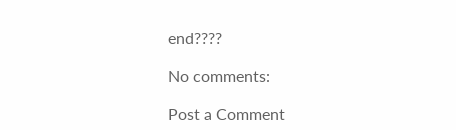end????

No comments:

Post a Comment